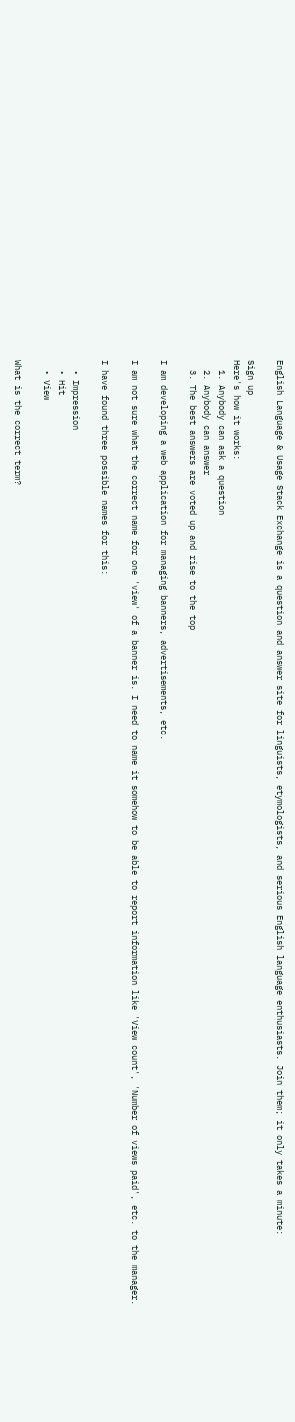English Language & Usage Stack Exchange is a question and answer site for linguists, etymologists, and serious English language enthusiasts. Join them; it only takes a minute:

Sign up
Here's how it works:
  1. Anybody can ask a question
  2. Anybody can answer
  3. The best answers are voted up and rise to the top

I am developing a web application for managing banners, advertisements, etc.

I am not sure what the correct name for one 'view' of a banner is. I need to name it somehow to be able to report information like 'View count', 'Number of views paid', etc. to the manager.

I have found three possible names for this:

  • Impression
  • Hit
  • View

What is the correct term?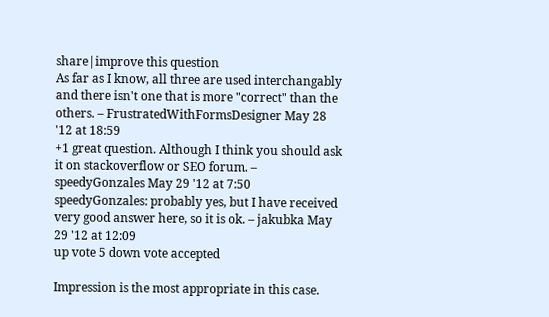share|improve this question
As far as I know, all three are used interchangably and there isn't one that is more "correct" than the others. – FrustratedWithFormsDesigner May 28 '12 at 18:59
+1 great question. Although I think you should ask it on stackoverflow or SEO forum. – speedyGonzales May 29 '12 at 7:50
speedyGonzales: probably yes, but I have received very good answer here, so it is ok. – jakubka May 29 '12 at 12:09
up vote 5 down vote accepted

Impression is the most appropriate in this case.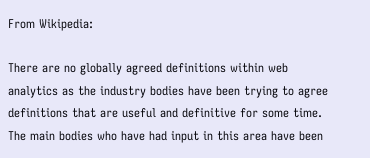From Wikipedia:

There are no globally agreed definitions within web analytics as the industry bodies have been trying to agree definitions that are useful and definitive for some time. The main bodies who have had input in this area have been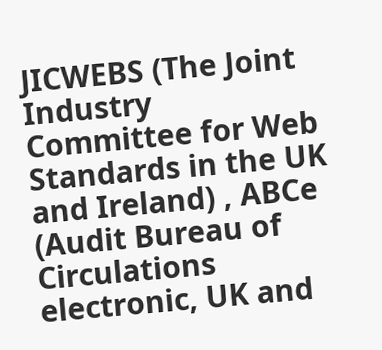JICWEBS (The Joint Industry Committee for Web Standards in the UK and Ireland) , ABCe (Audit Bureau of Circulations electronic, UK and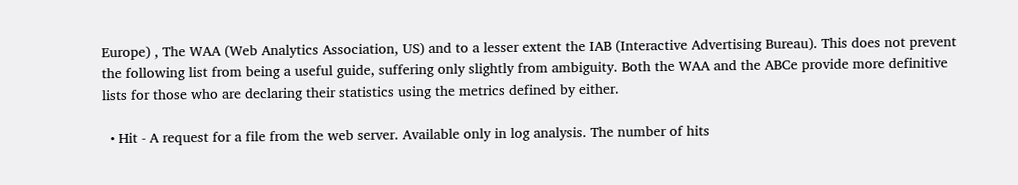Europe) , The WAA (Web Analytics Association, US) and to a lesser extent the IAB (Interactive Advertising Bureau). This does not prevent the following list from being a useful guide, suffering only slightly from ambiguity. Both the WAA and the ABCe provide more definitive lists for those who are declaring their statistics using the metrics defined by either.

  • Hit - A request for a file from the web server. Available only in log analysis. The number of hits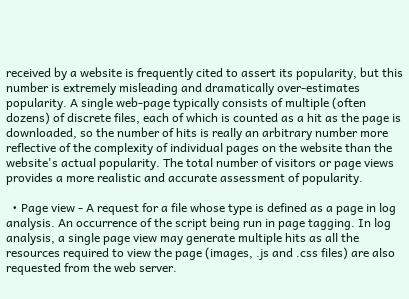received by a website is frequently cited to assert its popularity, but this number is extremely misleading and dramatically over-estimates popularity. A single web-page typically consists of multiple (often dozens) of discrete files, each of which is counted as a hit as the page is downloaded, so the number of hits is really an arbitrary number more reflective of the complexity of individual pages on the website than the website's actual popularity. The total number of visitors or page views provides a more realistic and accurate assessment of popularity.

  • Page view - A request for a file whose type is defined as a page in log analysis. An occurrence of the script being run in page tagging. In log analysis, a single page view may generate multiple hits as all the resources required to view the page (images, .js and .css files) are also requested from the web server.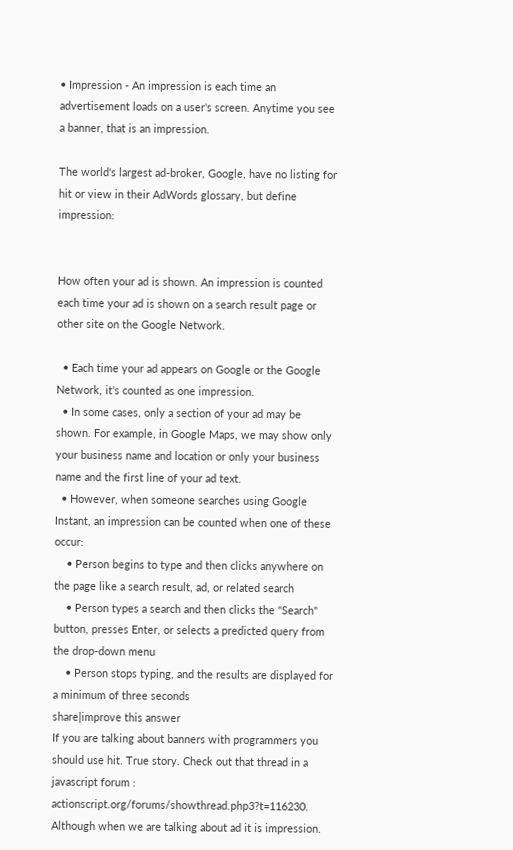• Impression - An impression is each time an advertisement loads on a user's screen. Anytime you see a banner, that is an impression.

The world's largest ad-broker, Google, have no listing for hit or view in their AdWords glossary, but define impression:


How often your ad is shown. An impression is counted each time your ad is shown on a search result page or other site on the Google Network.

  • Each time your ad appears on Google or the Google Network, it's counted as one impression.
  • In some cases, only a section of your ad may be shown. For example, in Google Maps, we may show only your business name and location or only your business name and the first line of your ad text.
  • However, when someone searches using Google Instant, an impression can be counted when one of these occur:
    • Person begins to type and then clicks anywhere on the page like a search result, ad, or related search
    • Person types a search and then clicks the "Search" button, presses Enter, or selects a predicted query from the drop-down menu
    • Person stops typing, and the results are displayed for a minimum of three seconds
share|improve this answer
If you are talking about banners with programmers you should use hit. True story. Check out that thread in a javascript forum : actionscript.org/forums/showthread.php3?t=116230. Although when we are talking about ad it is impression.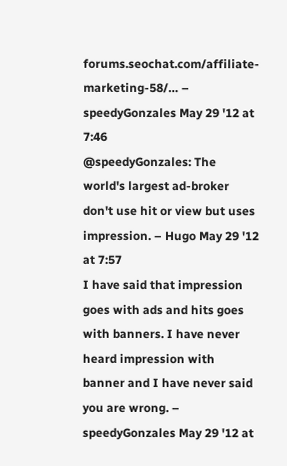forums.seochat.com/affiliate-marketing-58/… – speedyGonzales May 29 '12 at 7:46
@speedyGonzales: The world's largest ad-broker don't use hit or view but uses impression. – Hugo May 29 '12 at 7:57
I have said that impression goes with ads and hits goes with banners. I have never heard impression with banner and I have never said you are wrong. – speedyGonzales May 29 '12 at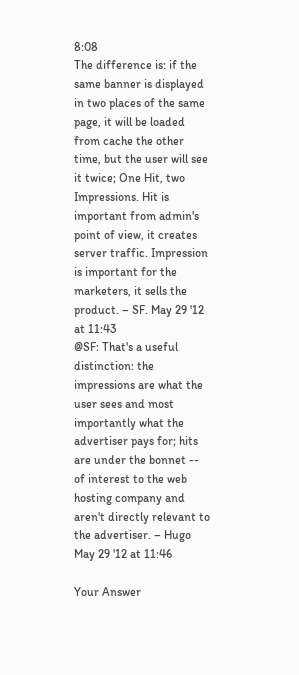8:08
The difference is: if the same banner is displayed in two places of the same page, it will be loaded from cache the other time, but the user will see it twice; One Hit, two Impressions. Hit is important from admin's point of view, it creates server traffic. Impression is important for the marketers, it sells the product. – SF. May 29 '12 at 11:43
@SF: That's a useful distinction: the impressions are what the user sees and most importantly what the advertiser pays for; hits are under the bonnet -- of interest to the web hosting company and aren't directly relevant to the advertiser. – Hugo May 29 '12 at 11:46

Your Answer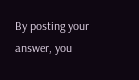By posting your answer, you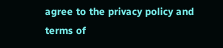agree to the privacy policy and terms of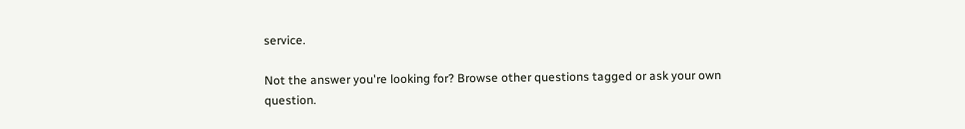service.

Not the answer you're looking for? Browse other questions tagged or ask your own question.